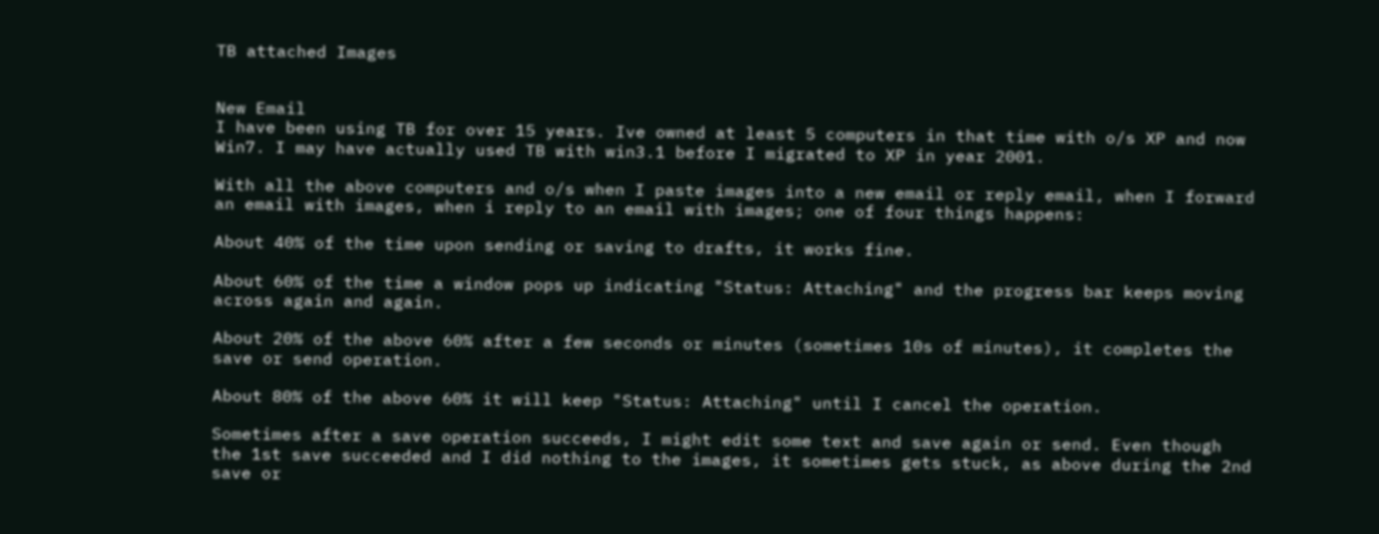TB attached Images


New Email
I have been using TB for over 15 years. Ive owned at least 5 computers in that time with o/s XP and now Win7. I may have actually used TB with win3.1 before I migrated to XP in year 2001.

With all the above computers and o/s when I paste images into a new email or reply email, when I forward an email with images, when i reply to an email with images; one of four things happens:

About 40% of the time upon sending or saving to drafts, it works fine.

About 60% of the time a window pops up indicating "Status: Attaching" and the progress bar keeps moving across again and again.

About 20% of the above 60% after a few seconds or minutes (sometimes 10s of minutes), it completes the save or send operation.

About 80% of the above 60% it will keep "Status: Attaching" until I cancel the operation.

Sometimes after a save operation succeeds, I might edit some text and save again or send. Even though the 1st save succeeded and I did nothing to the images, it sometimes gets stuck, as above during the 2nd save or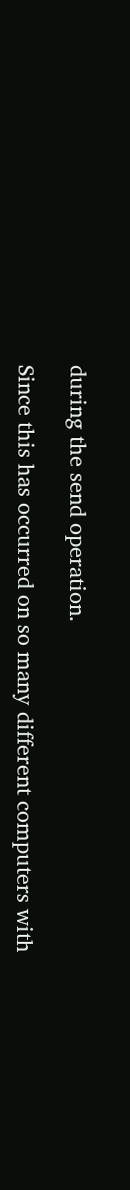during the send operation.

Since this has occurred on so many different computers with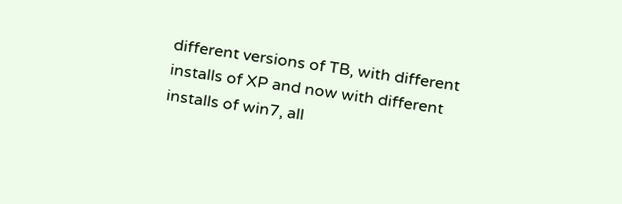different versions of TB, with different installs of XP and now with different installs of win7, all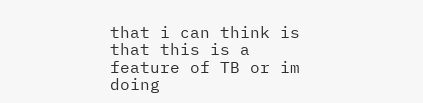that i can think is that this is a feature of TB or im doing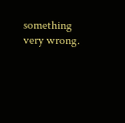something very wrong.